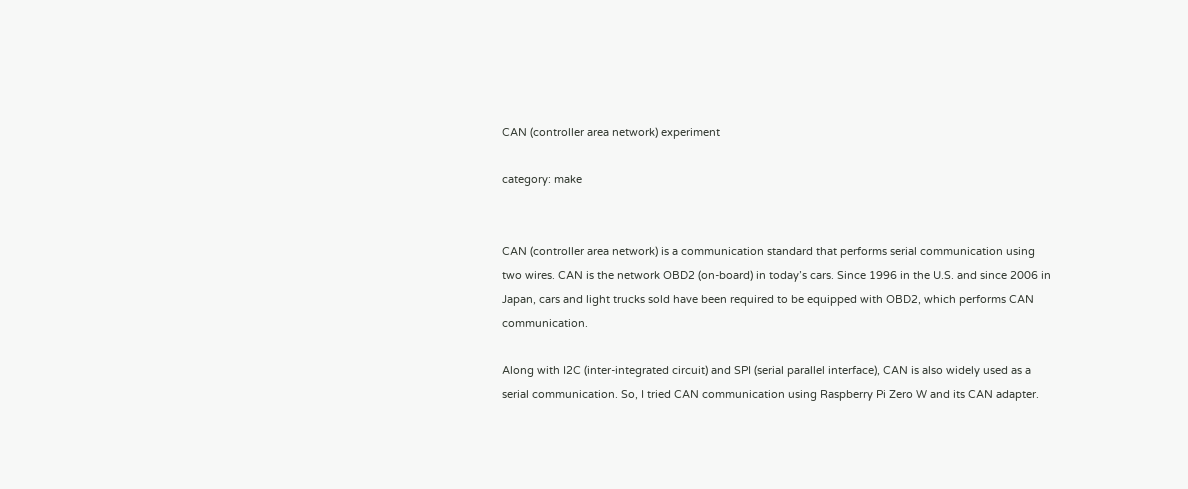CAN (controller area network) experiment

category: make


CAN (controller area network) is a communication standard that performs serial communication using two wires. CAN is the network OBD2 (on-board) in today’s cars. Since 1996 in the U.S. and since 2006 in Japan, cars and light trucks sold have been required to be equipped with OBD2, which performs CAN communication.

Along with I2C (inter-integrated circuit) and SPI (serial parallel interface), CAN is also widely used as a serial communication. So, I tried CAN communication using Raspberry Pi Zero W and its CAN adapter.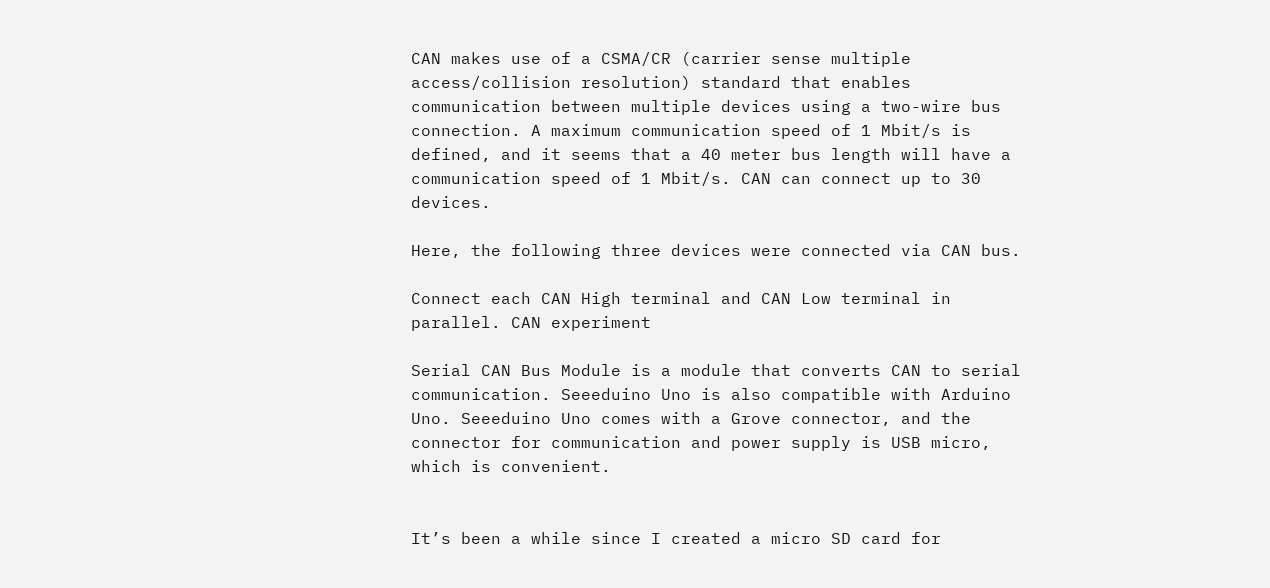CAN makes use of a CSMA/CR (carrier sense multiple access/collision resolution) standard that enables communication between multiple devices using a two-wire bus connection. A maximum communication speed of 1 Mbit/s is defined, and it seems that a 40 meter bus length will have a communication speed of 1 Mbit/s. CAN can connect up to 30 devices.

Here, the following three devices were connected via CAN bus.

Connect each CAN High terminal and CAN Low terminal in parallel. CAN experiment

Serial CAN Bus Module is a module that converts CAN to serial communication. Seeeduino Uno is also compatible with Arduino Uno. Seeeduino Uno comes with a Grove connector, and the connector for communication and power supply is USB micro, which is convenient.


It’s been a while since I created a micro SD card for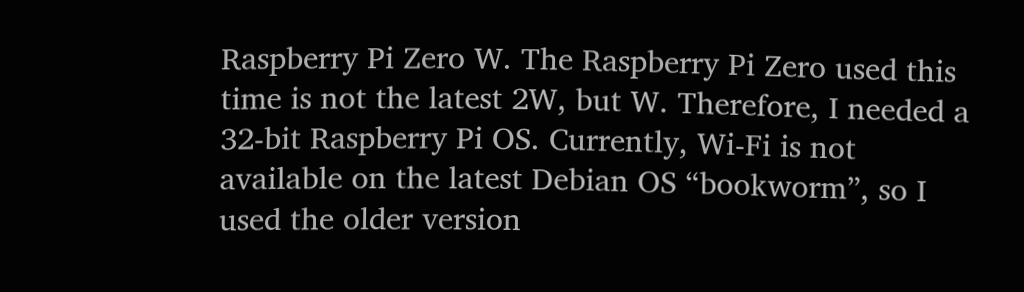Raspberry Pi Zero W. The Raspberry Pi Zero used this time is not the latest 2W, but W. Therefore, I needed a 32-bit Raspberry Pi OS. Currently, Wi-Fi is not available on the latest Debian OS “bookworm”, so I used the older version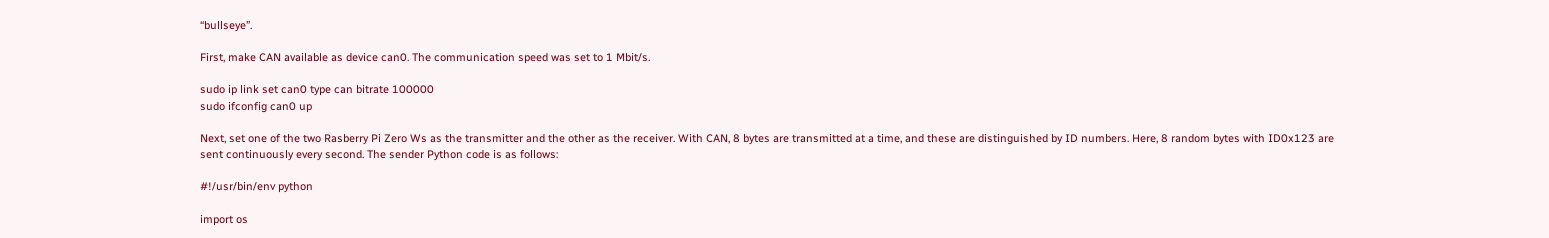“bullseye”.

First, make CAN available as device can0. The communication speed was set to 1 Mbit/s.

sudo ip link set can0 type can bitrate 100000
sudo ifconfig can0 up

Next, set one of the two Rasberry Pi Zero Ws as the transmitter and the other as the receiver. With CAN, 8 bytes are transmitted at a time, and these are distinguished by ID numbers. Here, 8 random bytes with ID0x123 are sent continuously every second. The sender Python code is as follows:

#!/usr/bin/env python

import os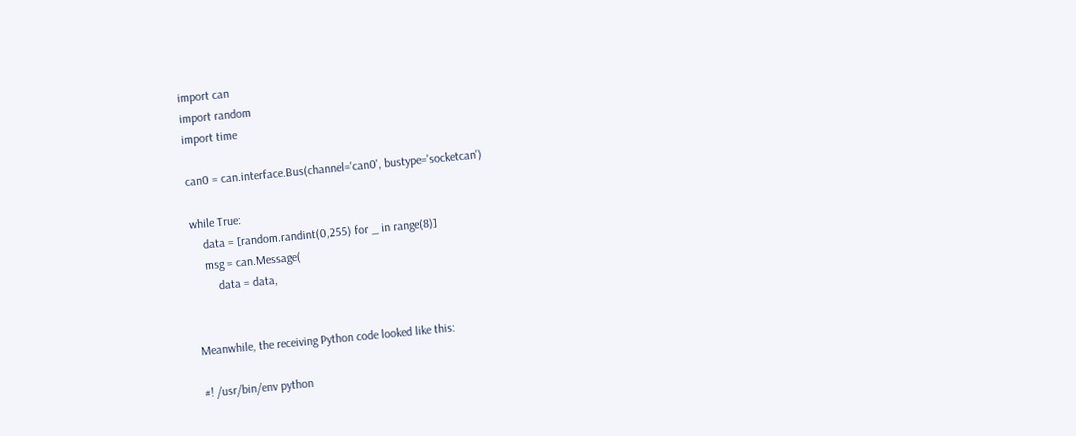import can
import random
import time

can0 = can.interface.Bus(channel='can0', bustype='socketcan')

while True:
    data = [random.randint(0,255) for _ in range(8)]
    msg = can.Message(
        data = data,


Meanwhile, the receiving Python code looked like this:

#! /usr/bin/env python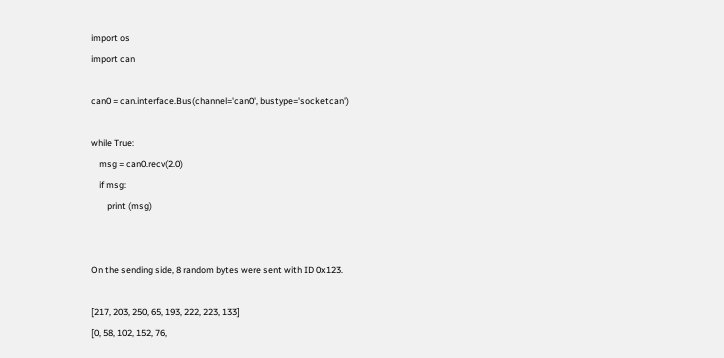import os
import can

can0 = can.interface.Bus(channel='can0', bustype='socketcan')

while True:
    msg = can0.recv(2.0)
    if msg:
        print (msg)


On the sending side, 8 random bytes were sent with ID 0x123.

[217, 203, 250, 65, 193, 222, 223, 133]
[0, 58, 102, 152, 76,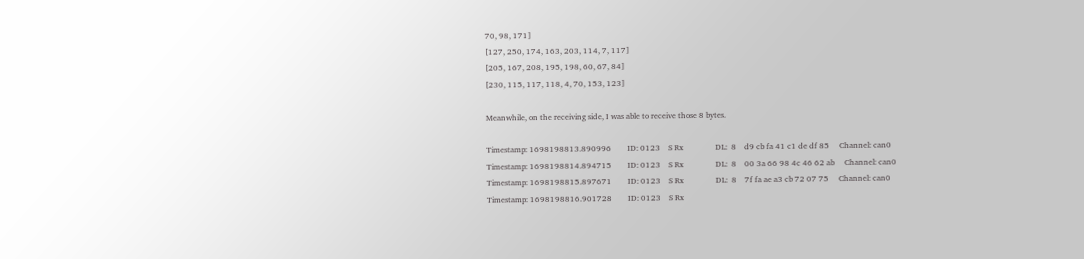70, 98, 171]
[127, 250, 174, 163, 203, 114, 7, 117]
[205, 167, 208, 195, 198, 60, 67, 84]
[230, 115, 117, 118, 4, 70, 153, 123]

Meanwhile, on the receiving side, I was able to receive those 8 bytes.

Timestamp: 1698198813.890996        ID: 0123    S Rx                DL:  8    d9 cb fa 41 c1 de df 85     Channel: can0
Timestamp: 1698198814.894715        ID: 0123    S Rx                DL:  8    00 3a 66 98 4c 46 62 ab     Channel: can0
Timestamp: 1698198815.897671        ID: 0123    S Rx                DL:  8    7f fa ae a3 cb 72 07 75     Channel: can0
Timestamp: 1698198816.901728        ID: 0123    S Rx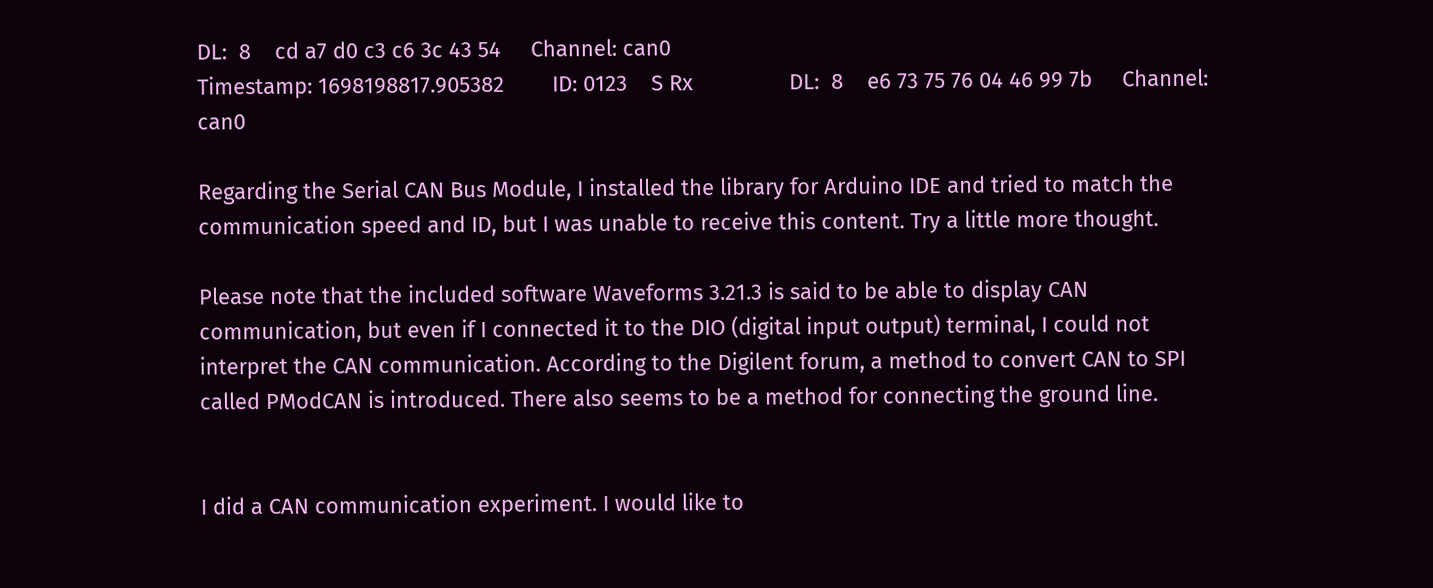DL:  8    cd a7 d0 c3 c6 3c 43 54     Channel: can0
Timestamp: 1698198817.905382        ID: 0123    S Rx                DL:  8    e6 73 75 76 04 46 99 7b     Channel: can0

Regarding the Serial CAN Bus Module, I installed the library for Arduino IDE and tried to match the communication speed and ID, but I was unable to receive this content. Try a little more thought.

Please note that the included software Waveforms 3.21.3 is said to be able to display CAN communication, but even if I connected it to the DIO (digital input output) terminal, I could not interpret the CAN communication. According to the Digilent forum, a method to convert CAN to SPI called PModCAN is introduced. There also seems to be a method for connecting the ground line.


I did a CAN communication experiment. I would like to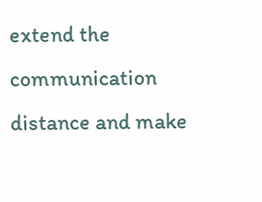extend the communication distance and make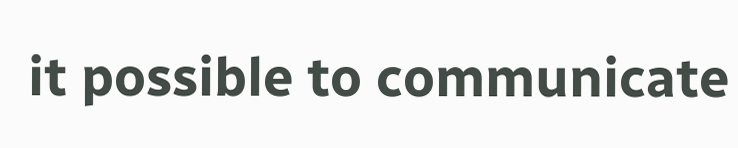it possible to communicate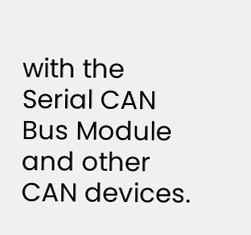with the Serial CAN Bus Module and other CAN devices.